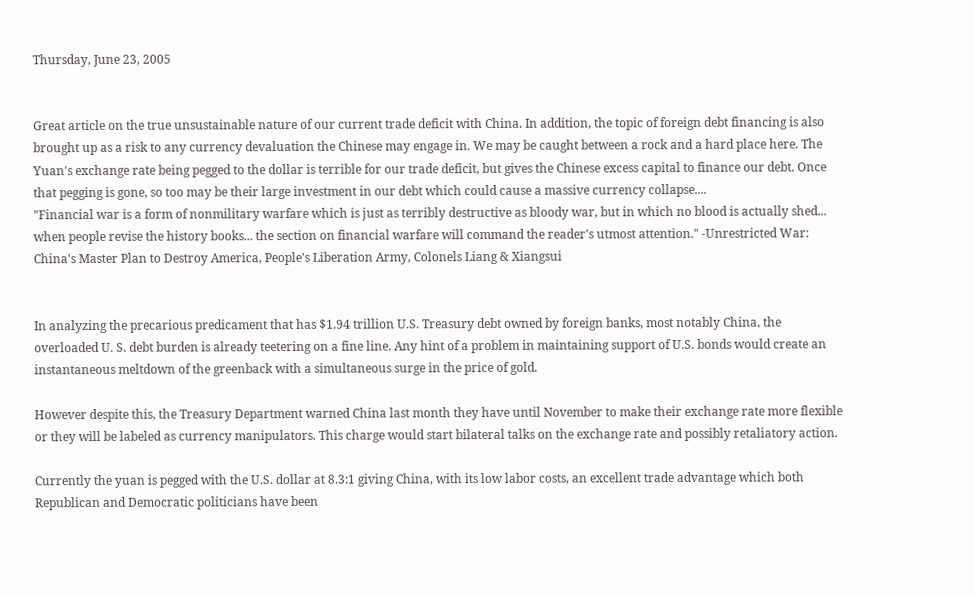Thursday, June 23, 2005


Great article on the true unsustainable nature of our current trade deficit with China. In addition, the topic of foreign debt financing is also brought up as a risk to any currency devaluation the Chinese may engage in. We may be caught between a rock and a hard place here. The Yuan's exchange rate being pegged to the dollar is terrible for our trade deficit, but gives the Chinese excess capital to finance our debt. Once that pegging is gone, so too may be their large investment in our debt which could cause a massive currency collapse....
"Financial war is a form of nonmilitary warfare which is just as terribly destructive as bloody war, but in which no blood is actually shed... when people revise the history books... the section on financial warfare will command the reader's utmost attention." -Unrestricted War: China's Master Plan to Destroy America, People's Liberation Army, Colonels Liang & Xiangsui


In analyzing the precarious predicament that has $1.94 trillion U.S. Treasury debt owned by foreign banks, most notably China, the overloaded U. S. debt burden is already teetering on a fine line. Any hint of a problem in maintaining support of U.S. bonds would create an instantaneous meltdown of the greenback with a simultaneous surge in the price of gold.

However despite this, the Treasury Department warned China last month they have until November to make their exchange rate more flexible or they will be labeled as currency manipulators. This charge would start bilateral talks on the exchange rate and possibly retaliatory action.

Currently the yuan is pegged with the U.S. dollar at 8.3:1 giving China, with its low labor costs, an excellent trade advantage which both Republican and Democratic politicians have been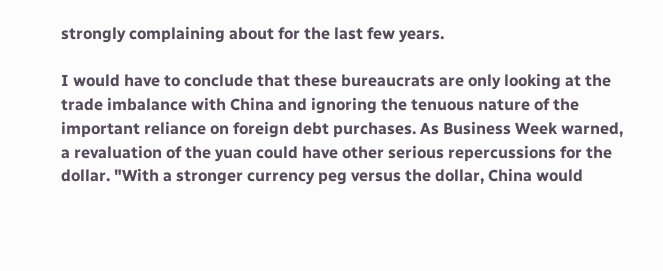strongly complaining about for the last few years.

I would have to conclude that these bureaucrats are only looking at the trade imbalance with China and ignoring the tenuous nature of the important reliance on foreign debt purchases. As Business Week warned, a revaluation of the yuan could have other serious repercussions for the dollar. "With a stronger currency peg versus the dollar, China would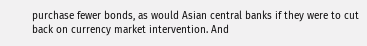purchase fewer bonds, as would Asian central banks if they were to cut back on currency market intervention. And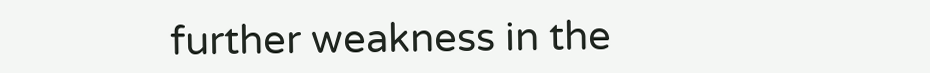further weakness in the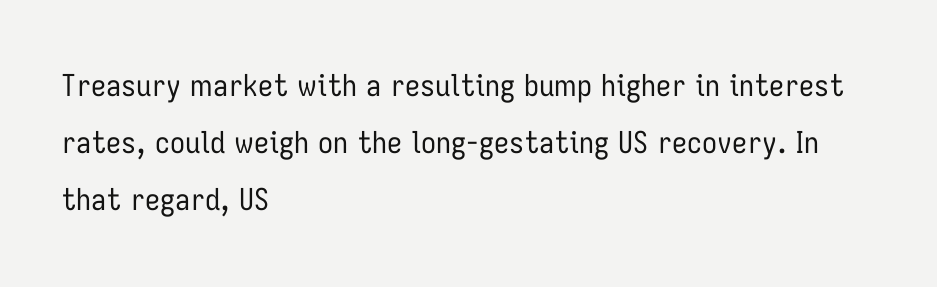Treasury market with a resulting bump higher in interest rates, could weigh on the long-gestating US recovery. In that regard, US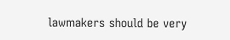lawmakers should be very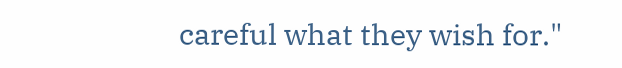careful what they wish for."